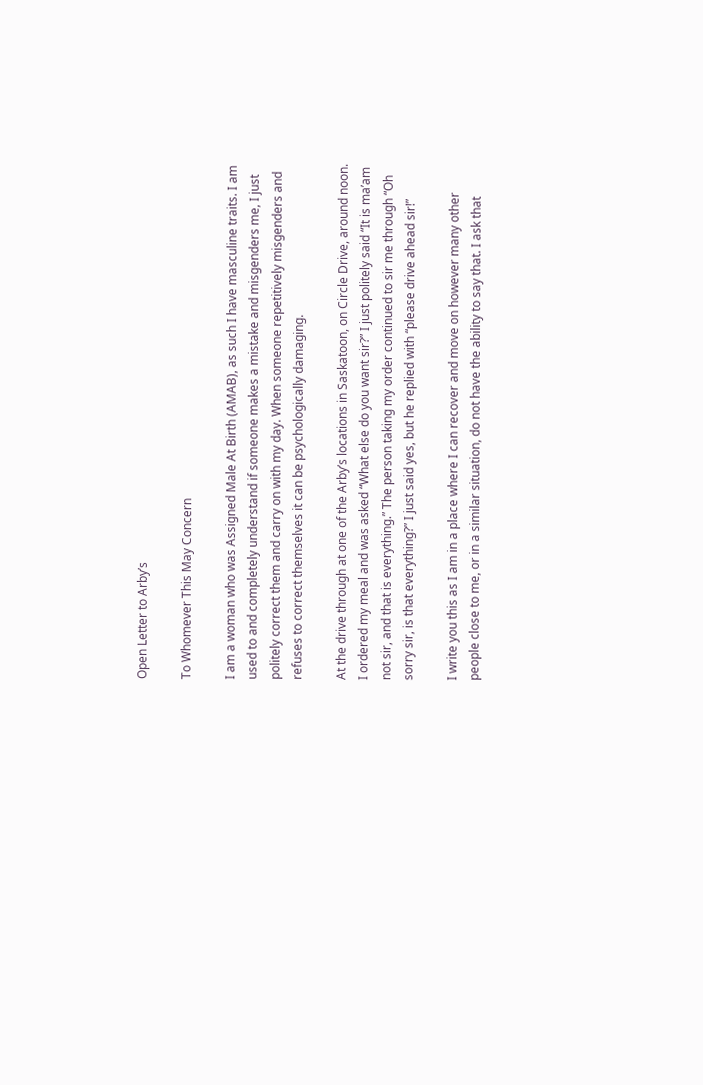Open Letter to Arby’s

To Whomever This May Concern

I am a woman who was Assigned Male At Birth (AMAB), as such I have masculine traits. I am used to and completely understand if someone makes a mistake and misgenders me, I just politely correct them and carry on with my day. When someone repetitively misgenders and refuses to correct themselves it can be psychologically damaging.

At the drive through at one of the Arby’s locations in Saskatoon, on Circle Drive, around noon. I ordered my meal and was asked “What else do you want sir?” I just politely said “It is ma’am not sir, and that is everything.” The person taking my order continued to sir me through “Oh sorry sir, is that everything?” I just said yes, but he replied with “please drive ahead sir!”

I write you this as I am in a place where I can recover and move on however many other people close to me, or in a similar situation, do not have the ability to say that. I ask that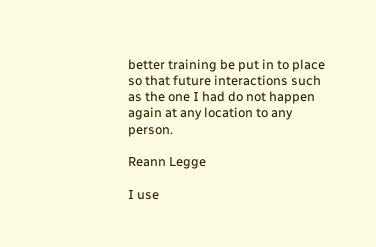better training be put in to place so that future interactions such as the one I had do not happen again at any location to any person.

Reann Legge

I use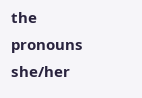the pronouns she/her